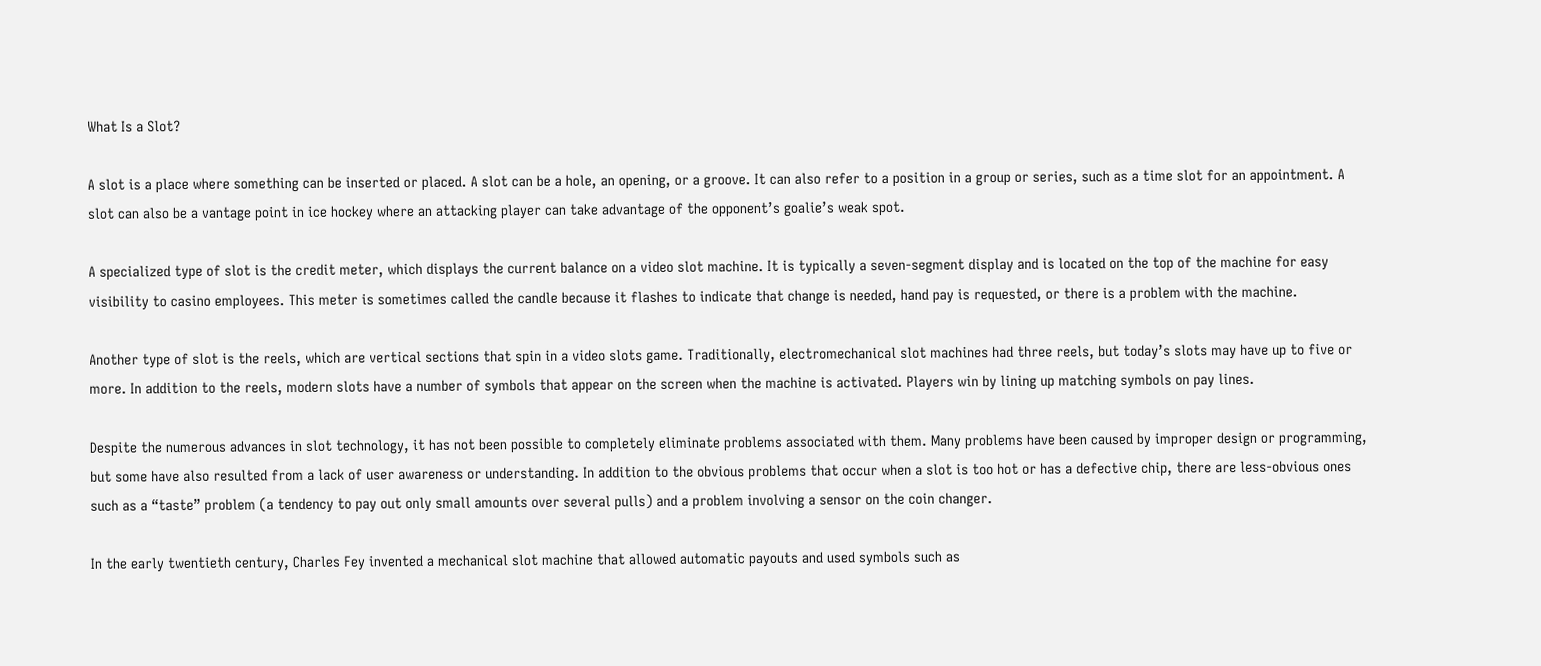What Is a Slot?

A slot is a place where something can be inserted or placed. A slot can be a hole, an opening, or a groove. It can also refer to a position in a group or series, such as a time slot for an appointment. A slot can also be a vantage point in ice hockey where an attacking player can take advantage of the opponent’s goalie’s weak spot.

A specialized type of slot is the credit meter, which displays the current balance on a video slot machine. It is typically a seven-segment display and is located on the top of the machine for easy visibility to casino employees. This meter is sometimes called the candle because it flashes to indicate that change is needed, hand pay is requested, or there is a problem with the machine.

Another type of slot is the reels, which are vertical sections that spin in a video slots game. Traditionally, electromechanical slot machines had three reels, but today’s slots may have up to five or more. In addition to the reels, modern slots have a number of symbols that appear on the screen when the machine is activated. Players win by lining up matching symbols on pay lines.

Despite the numerous advances in slot technology, it has not been possible to completely eliminate problems associated with them. Many problems have been caused by improper design or programming, but some have also resulted from a lack of user awareness or understanding. In addition to the obvious problems that occur when a slot is too hot or has a defective chip, there are less-obvious ones such as a “taste” problem (a tendency to pay out only small amounts over several pulls) and a problem involving a sensor on the coin changer.

In the early twentieth century, Charles Fey invented a mechanical slot machine that allowed automatic payouts and used symbols such as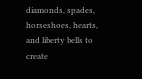diamonds, spades, horseshoes, hearts, and liberty bells to create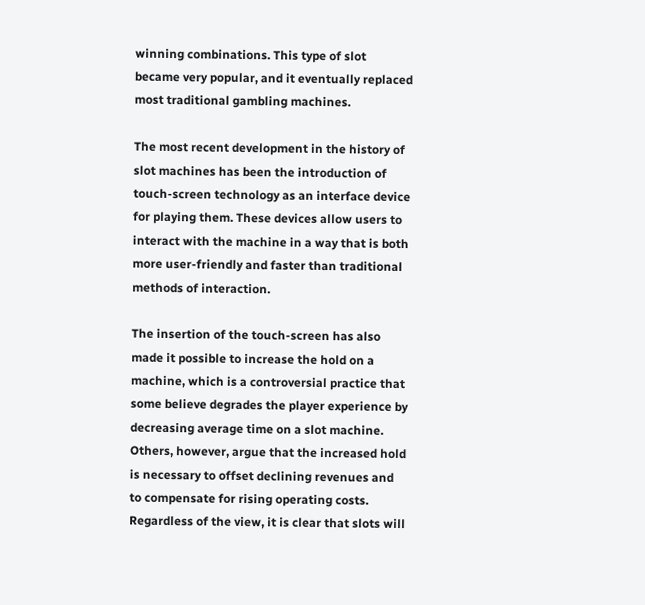winning combinations. This type of slot became very popular, and it eventually replaced most traditional gambling machines.

The most recent development in the history of slot machines has been the introduction of touch-screen technology as an interface device for playing them. These devices allow users to interact with the machine in a way that is both more user-friendly and faster than traditional methods of interaction.

The insertion of the touch-screen has also made it possible to increase the hold on a machine, which is a controversial practice that some believe degrades the player experience by decreasing average time on a slot machine. Others, however, argue that the increased hold is necessary to offset declining revenues and to compensate for rising operating costs. Regardless of the view, it is clear that slots will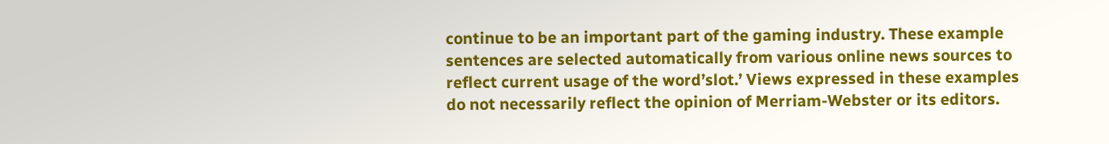continue to be an important part of the gaming industry. These example sentences are selected automatically from various online news sources to reflect current usage of the word’slot.’ Views expressed in these examples do not necessarily reflect the opinion of Merriam-Webster or its editors.